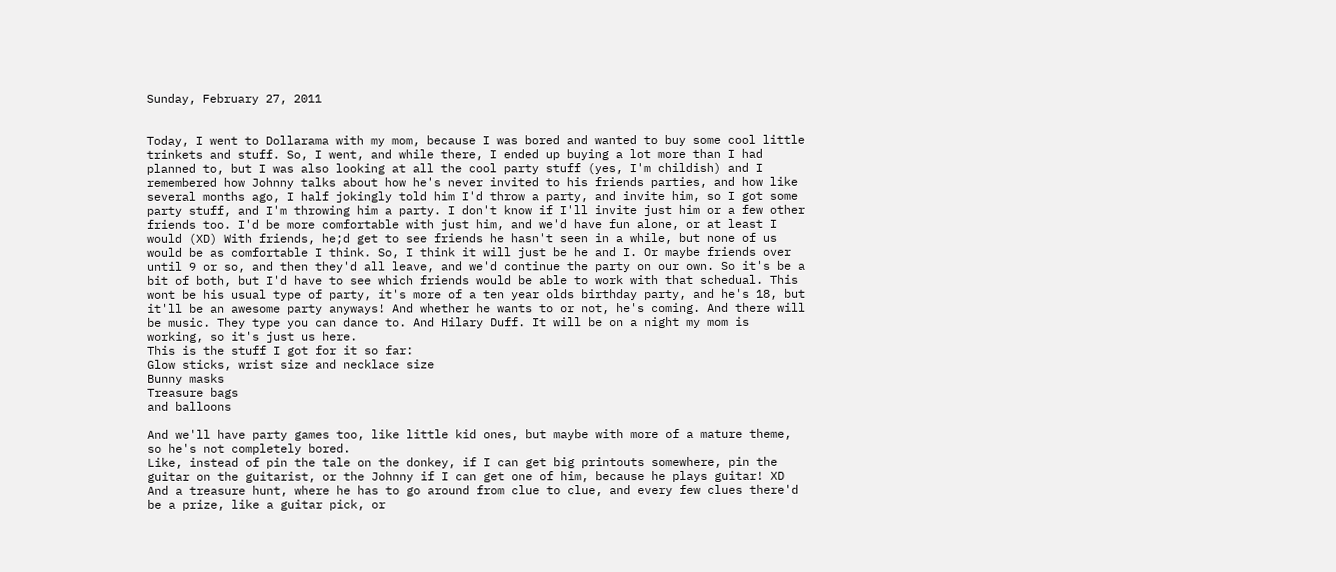Sunday, February 27, 2011


Today, I went to Dollarama with my mom, because I was bored and wanted to buy some cool little trinkets and stuff. So, I went, and while there, I ended up buying a lot more than I had planned to, but I was also looking at all the cool party stuff (yes, I'm childish) and I remembered how Johnny talks about how he's never invited to his friends parties, and how like several months ago, I half jokingly told him I'd throw a party, and invite him, so I got some party stuff, and I'm throwing him a party. I don't know if I'll invite just him or a few other friends too. I'd be more comfortable with just him, and we'd have fun alone, or at least I would (XD) With friends, he;d get to see friends he hasn't seen in a while, but none of us would be as comfortable I think. So, I think it will just be he and I. Or maybe friends over until 9 or so, and then they'd all leave, and we'd continue the party on our own. So it's be a bit of both, but I'd have to see which friends would be able to work with that schedual. This wont be his usual type of party, ít's more of a ten year olds birthday party, and he's 18, but it'll be an awesome party anyways! And whether he wants to or not, he's coming. And there will be music. They type you can dance to. And Hilary Duff. It will be on a night my mom is working, so it's just us here.
This is the stuff I got for it so far:
Glow sticks, wrist size and necklace size
Bunny masks
Treasure bags
and balloons

And we'll have party games too, like little kid ones, but maybe with more of a mature theme, so he's not completely bored.
Like, instead of pin the tale on the donkey, if I can get big printouts somewhere, pin the guitar on the guitarist, or the Johnny if I can get one of him, because he plays guitar! XD And a treasure hunt, where he has to go around from clue to clue, and every few clues there'd be a prize, like a guitar pick, or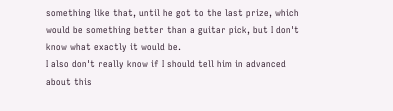something like that, until he got to the last prize, which would be something better than a guitar pick, but I don't know what exactly it would be.
I also don't really know if I should tell him in advanced about this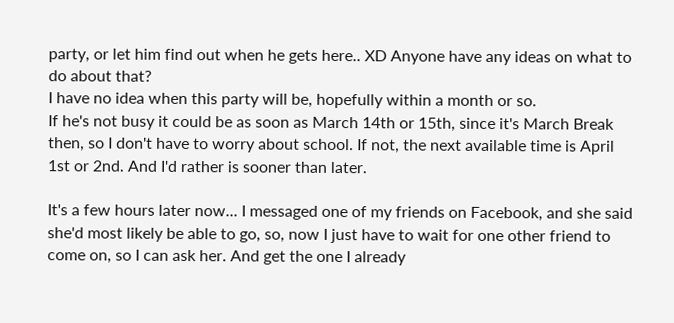party, or let him find out when he gets here.. XD Anyone have any ideas on what to do about that?
I have no idea when this party will be, hopefully within a month or so.
If he's not busy it could be as soon as March 14th or 15th, since it's March Break then, so I don't have to worry about school. If not, the next available time is April 1st or 2nd. And I'd rather is sooner than later.

It's a few hours later now... I messaged one of my friends on Facebook, and she said she'd most likely be able to go, so, now I just have to wait for one other friend to come on, so I can ask her. And get the one I already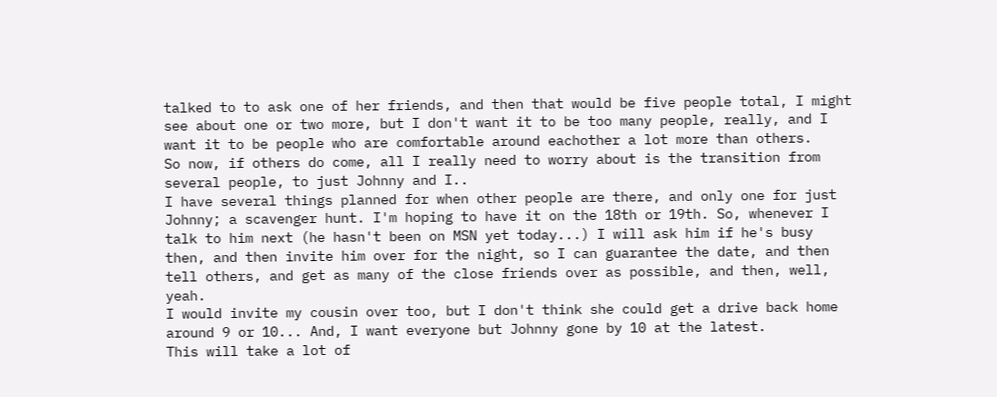talked to to ask one of her friends, and then that would be five people total, I might see about one or two more, but I don't want it to be too many people, really, and I want it to be people who are comfortable around eachother a lot more than others.
So now, if others do come, all I really need to worry about is the transition from several people, to just Johnny and I..
I have several things planned for when other people are there, and only one for just Johnny; a scavenger hunt. I'm hoping to have it on the 18th or 19th. So, whenever I talk to him next (he hasn't been on MSN yet today...) I will ask him if he's busy then, and then invite him over for the night, so I can guarantee the date, and then tell others, and get as many of the close friends over as possible, and then, well, yeah.
I would invite my cousin over too, but I don't think she could get a drive back home around 9 or 10... And, I want everyone but Johnny gone by 10 at the latest.
This will take a lot of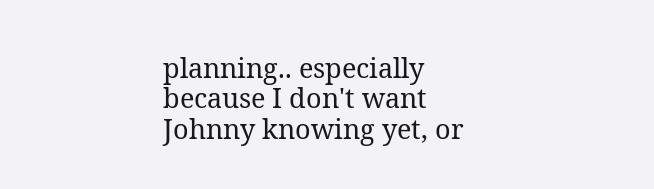planning.. especially because I don't want Johnny knowing yet, or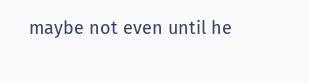maybe not even until he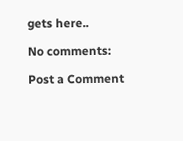gets here..

No comments:

Post a Comment